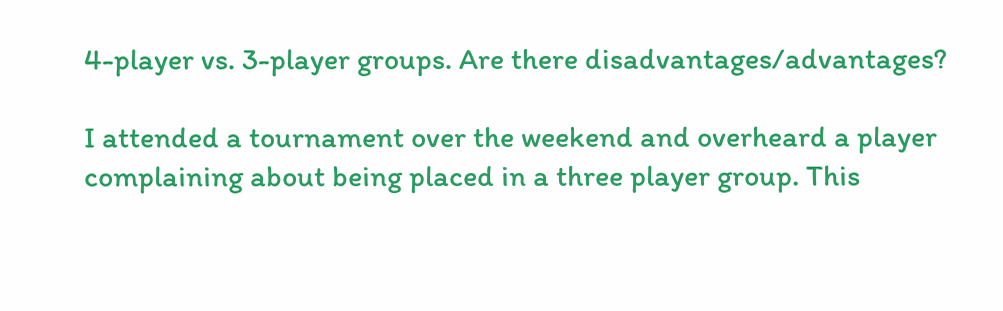4-player vs. 3-player groups. Are there disadvantages/advantages?

I attended a tournament over the weekend and overheard a player complaining about being placed in a three player group. This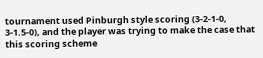tournament used Pinburgh style scoring (3-2-1-0, 3-1.5-0), and the player was trying to make the case that this scoring scheme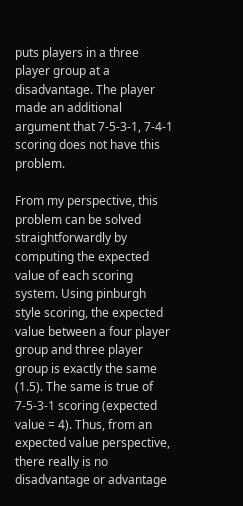puts players in a three player group at a disadvantage. The player made an additional argument that 7-5-3-1, 7-4-1 scoring does not have this problem.

From my perspective, this problem can be solved straightforwardly by computing the expected value of each scoring system. Using pinburgh style scoring, the expected value between a four player group and three player group is exactly the same (1.5). The same is true of 7-5-3-1 scoring (expected value = 4). Thus, from an expected value perspective, there really is no disadvantage or advantage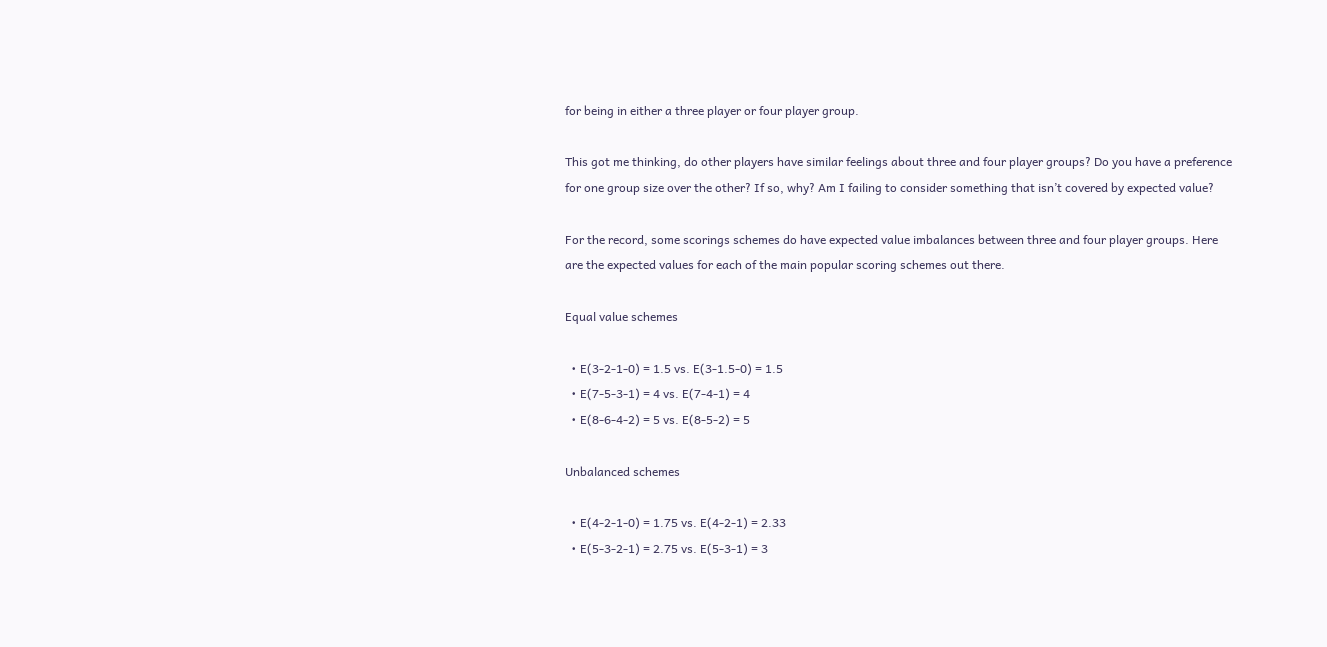for being in either a three player or four player group.

This got me thinking, do other players have similar feelings about three and four player groups? Do you have a preference for one group size over the other? If so, why? Am I failing to consider something that isn’t covered by expected value?

For the record, some scorings schemes do have expected value imbalances between three and four player groups. Here are the expected values for each of the main popular scoring schemes out there.

Equal value schemes

  • E(3-2-1-0) = 1.5 vs. E(3-1.5-0) = 1.5
  • E(7-5-3-1) = 4 vs. E(7-4-1) = 4
  • E(8-6-4-2) = 5 vs. E(8-5-2) = 5

Unbalanced schemes

  • E(4-2-1-0) = 1.75 vs. E(4-2-1) = 2.33
  • E(5-3-2-1) = 2.75 vs. E(5-3-1) = 3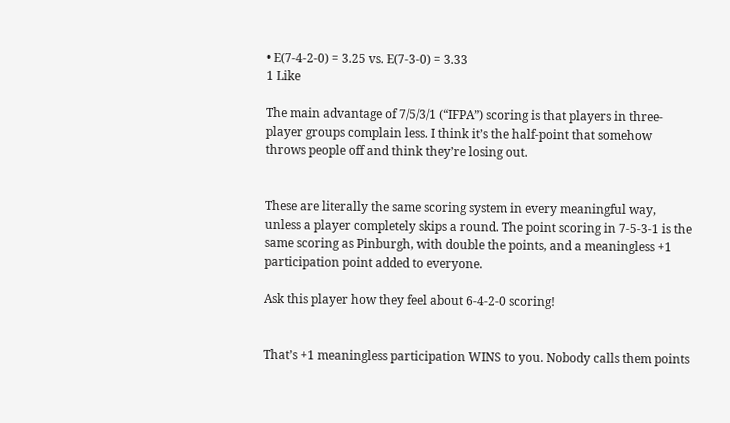• E(7-4-2-0) = 3.25 vs. E(7-3-0) = 3.33
1 Like

The main advantage of 7/5/3/1 (“IFPA”) scoring is that players in three-player groups complain less. I think it’s the half-point that somehow throws people off and think they’re losing out.


These are literally the same scoring system in every meaningful way, unless a player completely skips a round. The point scoring in 7-5-3-1 is the same scoring as Pinburgh, with double the points, and a meaningless +1 participation point added to everyone.

Ask this player how they feel about 6-4-2-0 scoring!


That’s +1 meaningless participation WINS to you. Nobody calls them points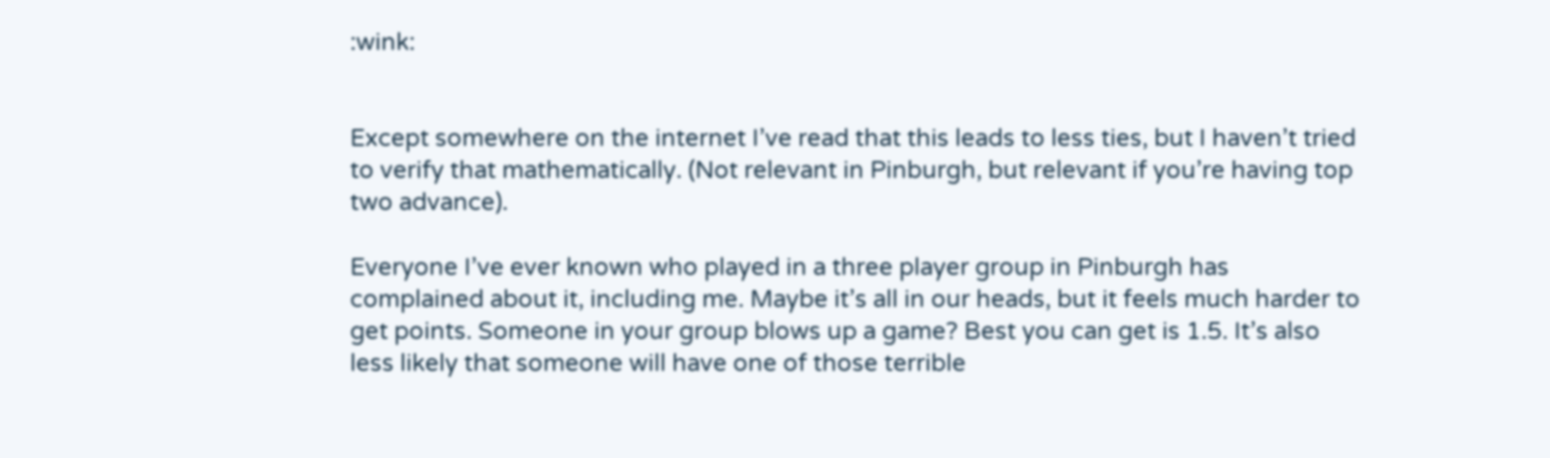:wink:


Except somewhere on the internet I’ve read that this leads to less ties, but I haven’t tried to verify that mathematically. (Not relevant in Pinburgh, but relevant if you’re having top two advance).

Everyone I’ve ever known who played in a three player group in Pinburgh has complained about it, including me. Maybe it’s all in our heads, but it feels much harder to get points. Someone in your group blows up a game? Best you can get is 1.5. It’s also less likely that someone will have one of those terrible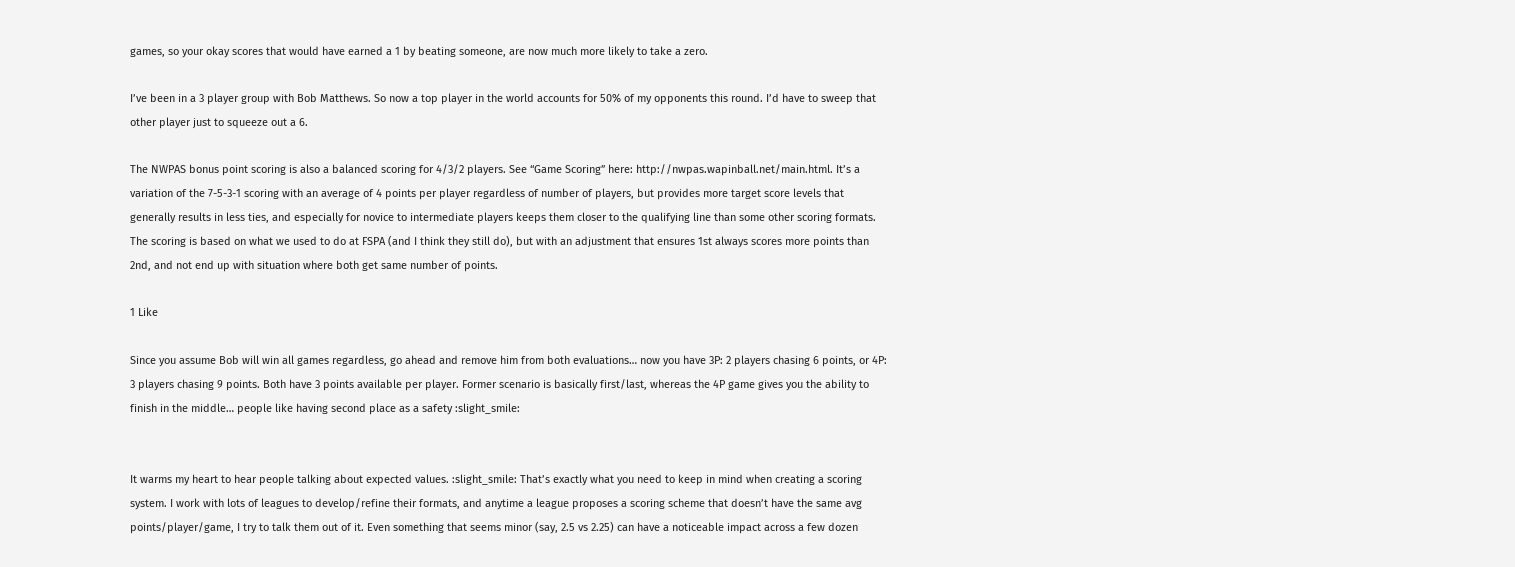games, so your okay scores that would have earned a 1 by beating someone, are now much more likely to take a zero.

I’ve been in a 3 player group with Bob Matthews. So now a top player in the world accounts for 50% of my opponents this round. I’d have to sweep that other player just to squeeze out a 6.

The NWPAS bonus point scoring is also a balanced scoring for 4/3/2 players. See “Game Scoring” here: http://nwpas.wapinball.net/main.html. It’s a variation of the 7-5-3-1 scoring with an average of 4 points per player regardless of number of players, but provides more target score levels that generally results in less ties, and especially for novice to intermediate players keeps them closer to the qualifying line than some other scoring formats. The scoring is based on what we used to do at FSPA (and I think they still do), but with an adjustment that ensures 1st always scores more points than 2nd, and not end up with situation where both get same number of points.

1 Like

Since you assume Bob will win all games regardless, go ahead and remove him from both evaluations… now you have 3P: 2 players chasing 6 points, or 4P: 3 players chasing 9 points. Both have 3 points available per player. Former scenario is basically first/last, whereas the 4P game gives you the ability to finish in the middle… people like having second place as a safety :slight_smile:


It warms my heart to hear people talking about expected values. :slight_smile: That’s exactly what you need to keep in mind when creating a scoring system. I work with lots of leagues to develop/refine their formats, and anytime a league proposes a scoring scheme that doesn’t have the same avg points/player/game, I try to talk them out of it. Even something that seems minor (say, 2.5 vs 2.25) can have a noticeable impact across a few dozen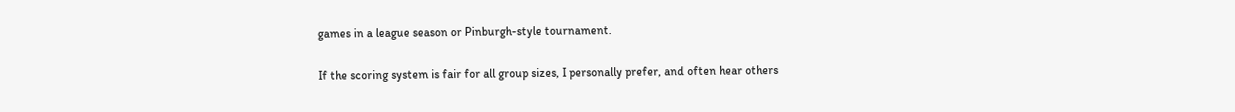games in a league season or Pinburgh-style tournament.

If the scoring system is fair for all group sizes, I personally prefer, and often hear others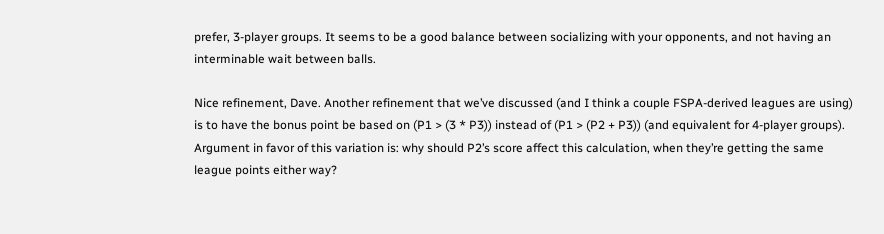prefer, 3-player groups. It seems to be a good balance between socializing with your opponents, and not having an interminable wait between balls.

Nice refinement, Dave. Another refinement that we’ve discussed (and I think a couple FSPA-derived leagues are using) is to have the bonus point be based on (P1 > (3 * P3)) instead of (P1 > (P2 + P3)) (and equivalent for 4-player groups). Argument in favor of this variation is: why should P2’s score affect this calculation, when they’re getting the same league points either way?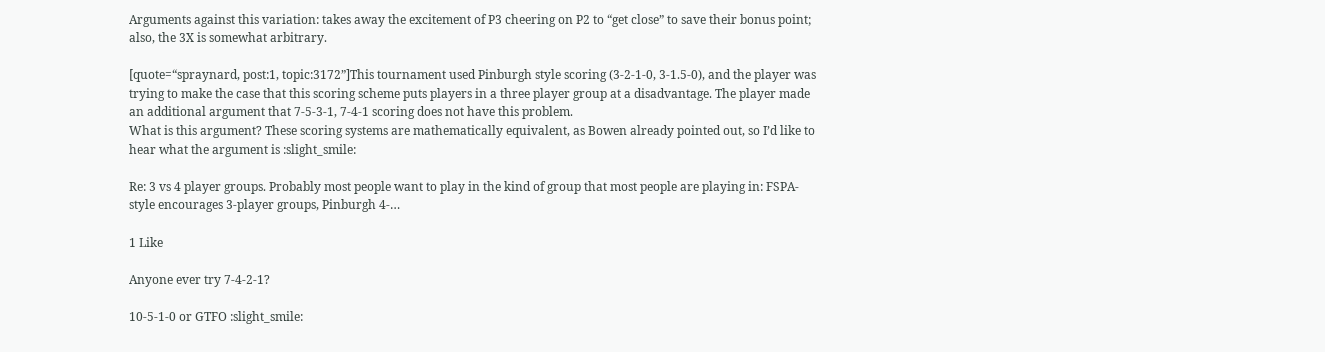Arguments against this variation: takes away the excitement of P3 cheering on P2 to “get close” to save their bonus point; also, the 3X is somewhat arbitrary.

[quote=“spraynard, post:1, topic:3172”]This tournament used Pinburgh style scoring (3-2-1-0, 3-1.5-0), and the player was trying to make the case that this scoring scheme puts players in a three player group at a disadvantage. The player made an additional argument that 7-5-3-1, 7-4-1 scoring does not have this problem.
What is this argument? These scoring systems are mathematically equivalent, as Bowen already pointed out, so I’d like to hear what the argument is :slight_smile:

Re: 3 vs 4 player groups. Probably most people want to play in the kind of group that most people are playing in: FSPA-style encourages 3-player groups, Pinburgh 4-…

1 Like

Anyone ever try 7-4-2-1?

10-5-1-0 or GTFO :slight_smile: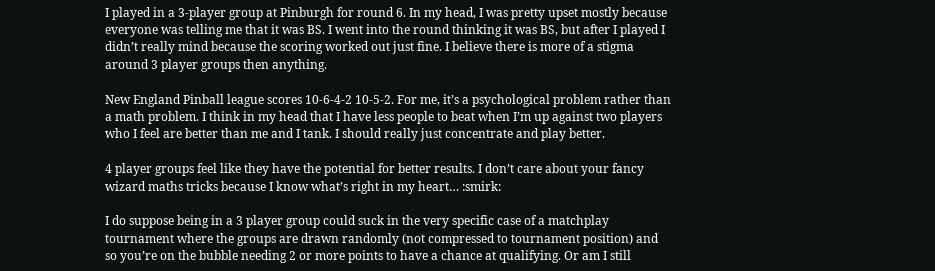I played in a 3-player group at Pinburgh for round 6. In my head, I was pretty upset mostly because everyone was telling me that it was BS. I went into the round thinking it was BS, but after I played I didn’t really mind because the scoring worked out just fine. I believe there is more of a stigma around 3 player groups then anything.

New England Pinball league scores 10-6-4-2 10-5-2. For me, it’s a psychological problem rather than a math problem. I think in my head that I have less people to beat when I’m up against two players who I feel are better than me and I tank. I should really just concentrate and play better.

4 player groups feel like they have the potential for better results. I don’t care about your fancy wizard maths tricks because I know what’s right in my heart… :smirk:

I do suppose being in a 3 player group could suck in the very specific case of a matchplay tournament where the groups are drawn randomly (not compressed to tournament position) and so you’re on the bubble needing 2 or more points to have a chance at qualifying. Or am I still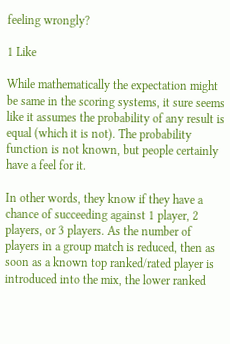feeling wrongly?

1 Like

While mathematically the expectation might be same in the scoring systems, it sure seems like it assumes the probability of any result is equal (which it is not). The probability function is not known, but people certainly have a feel for it.

In other words, they know if they have a chance of succeeding against 1 player, 2 players, or 3 players. As the number of players in a group match is reduced, then as soon as a known top ranked/rated player is introduced into the mix, the lower ranked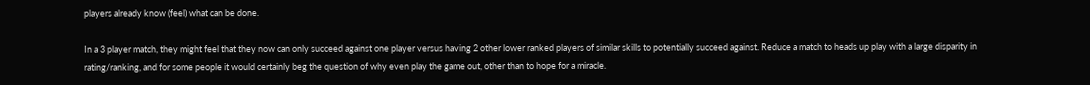players already know (feel) what can be done.

In a 3 player match, they might feel that they now can only succeed against one player versus having 2 other lower ranked players of similar skills to potentially succeed against. Reduce a match to heads up play with a large disparity in rating/ranking, and for some people it would certainly beg the question of why even play the game out, other than to hope for a miracle.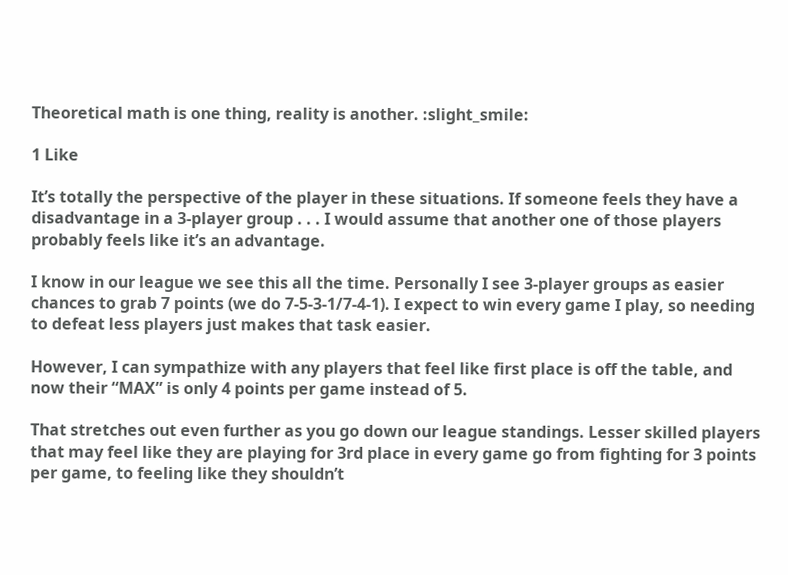Theoretical math is one thing, reality is another. :slight_smile:

1 Like

It’s totally the perspective of the player in these situations. If someone feels they have a disadvantage in a 3-player group . . . I would assume that another one of those players probably feels like it’s an advantage.

I know in our league we see this all the time. Personally I see 3-player groups as easier chances to grab 7 points (we do 7-5-3-1/7-4-1). I expect to win every game I play, so needing to defeat less players just makes that task easier.

However, I can sympathize with any players that feel like first place is off the table, and now their “MAX” is only 4 points per game instead of 5.

That stretches out even further as you go down our league standings. Lesser skilled players that may feel like they are playing for 3rd place in every game go from fighting for 3 points per game, to feeling like they shouldn’t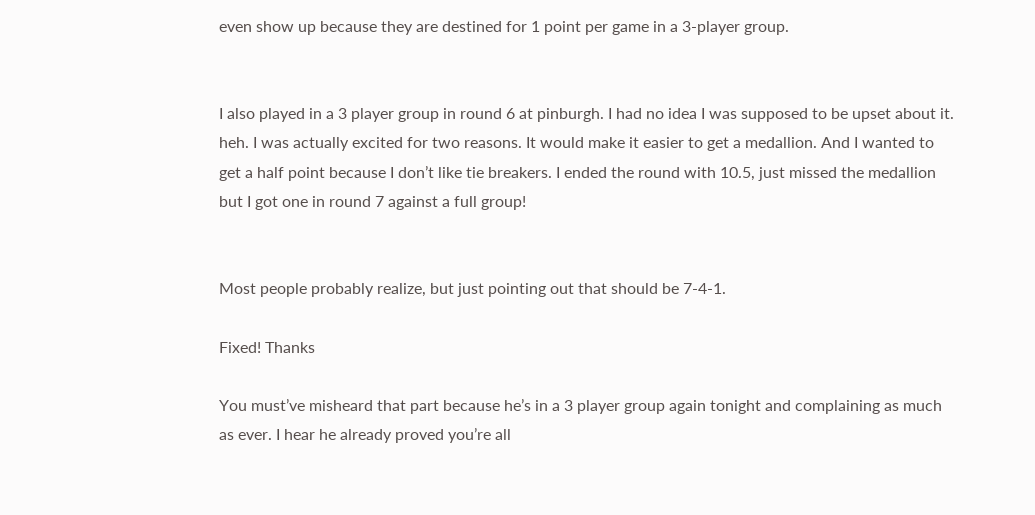even show up because they are destined for 1 point per game in a 3-player group.


I also played in a 3 player group in round 6 at pinburgh. I had no idea I was supposed to be upset about it. heh. I was actually excited for two reasons. It would make it easier to get a medallion. And I wanted to get a half point because I don’t like tie breakers. I ended the round with 10.5, just missed the medallion but I got one in round 7 against a full group!


Most people probably realize, but just pointing out that should be 7-4-1.

Fixed! Thanks

You must’ve misheard that part because he’s in a 3 player group again tonight and complaining as much as ever. I hear he already proved you’re all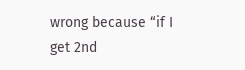wrong because “if I get 2nd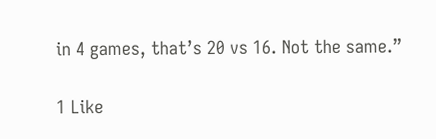in 4 games, that’s 20 vs 16. Not the same.”

1 Like